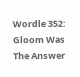Wordle 352: Gloom Was The Answer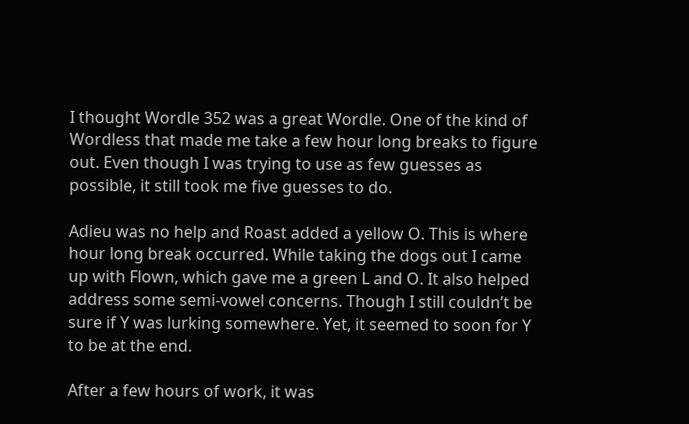I thought Wordle 352 was a great Wordle. One of the kind of Wordless that made me take a few hour long breaks to figure out. Even though I was trying to use as few guesses as possible, it still took me five guesses to do.

Adieu was no help and Roast added a yellow O. This is where hour long break occurred. While taking the dogs out I came up with Flown, which gave me a green L and O. It also helped address some semi-vowel concerns. Though I still couldn’t be sure if Y was lurking somewhere. Yet, it seemed to soon for Y to be at the end.

After a few hours of work, it was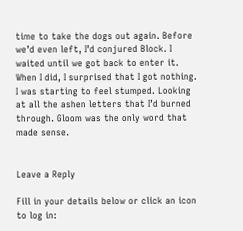time to take the dogs out again. Before we’d even left, I’d conjured Block. I waited until we got back to enter it. When I did, I surprised that I got nothing. I was starting to feel stumped. Looking at all the ashen letters that I’d burned through. Gloom was the only word that made sense.


Leave a Reply

Fill in your details below or click an icon to log in: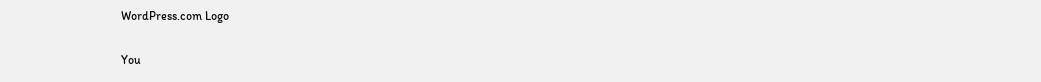WordPress.com Logo

You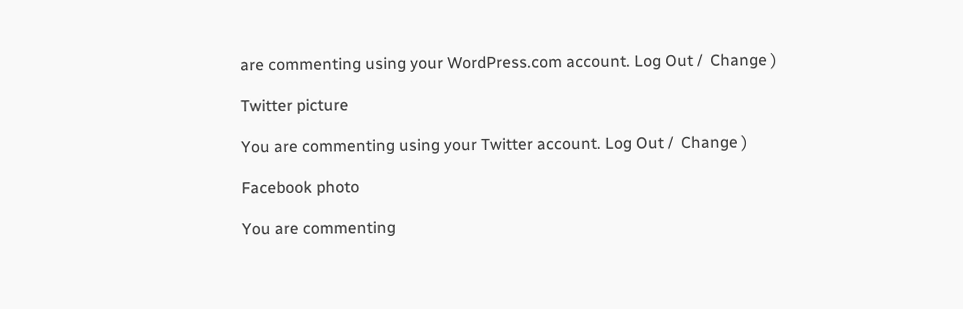are commenting using your WordPress.com account. Log Out /  Change )

Twitter picture

You are commenting using your Twitter account. Log Out /  Change )

Facebook photo

You are commenting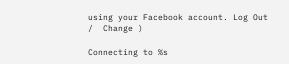using your Facebook account. Log Out /  Change )

Connecting to %s